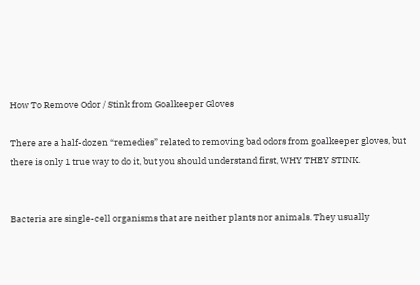How To Remove Odor / Stink from Goalkeeper Gloves

There are a half-dozen “remedies” related to removing bad odors from goalkeeper gloves, but there is only 1 true way to do it, but you should understand first, WHY THEY STINK.


Bacteria are single-cell organisms that are neither plants nor animals. They usually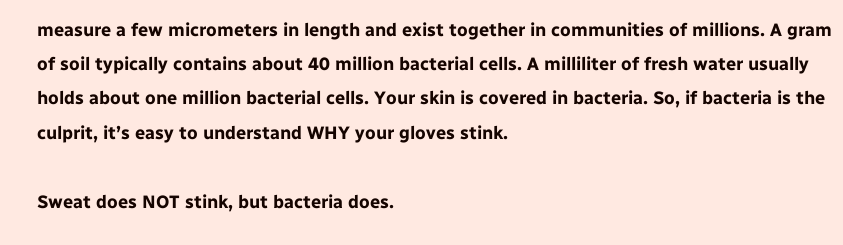measure a few micrometers in length and exist together in communities of millions. A gram of soil typically contains about 40 million bacterial cells. A milliliter of fresh water usually holds about one million bacterial cells. Your skin is covered in bacteria. So, if bacteria is the culprit, it’s easy to understand WHY your gloves stink.

Sweat does NOT stink, but bacteria does.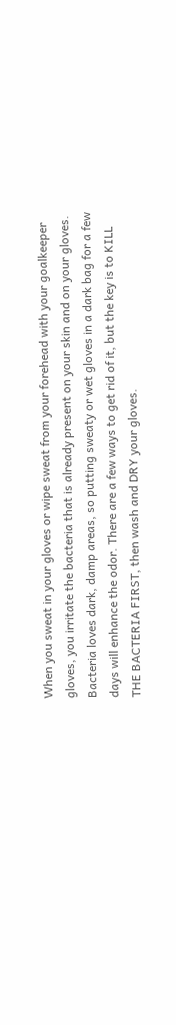When you sweat in your gloves or wipe sweat from your forehead with your goalkeeper gloves, you irritate the bacteria that is already present on your skin and on your gloves. Bacteria loves dark, damp areas, so putting sweaty or wet gloves in a dark bag for a few days will enhance the odor. There are a few ways to get rid of it, but the key is to KILL THE BACTERIA FIRST, then wash and DRY your gloves.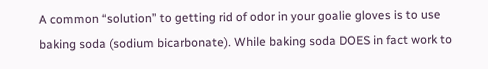A common “solution” to getting rid of odor in your goalie gloves is to use baking soda (sodium bicarbonate). While baking soda DOES in fact work to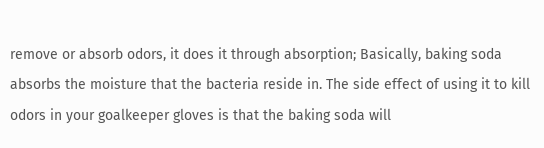remove or absorb odors, it does it through absorption; Basically, baking soda absorbs the moisture that the bacteria reside in. The side effect of using it to kill odors in your goalkeeper gloves is that the baking soda will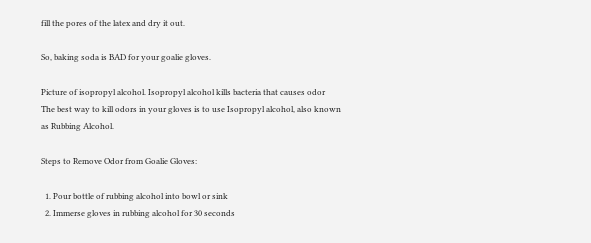fill the pores of the latex and dry it out.

So, baking soda is BAD for your goalie gloves.

Picture of isopropyl alcohol. Isopropyl alcohol kills bacteria that causes odor
The best way to kill odors in your gloves is to use Isopropyl alcohol, also known as Rubbing Alcohol.

Steps to Remove Odor from Goalie Gloves:

  1. Pour bottle of rubbing alcohol into bowl or sink
  2. Immerse gloves in rubbing alcohol for 30 seconds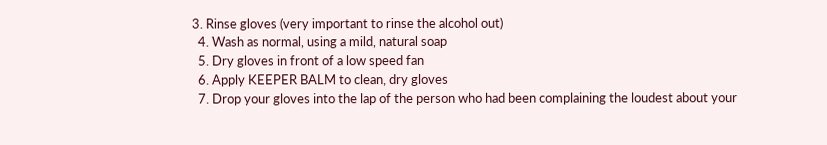3. Rinse gloves (very important to rinse the alcohol out)
  4. Wash as normal, using a mild, natural soap
  5. Dry gloves in front of a low speed fan
  6. Apply KEEPER BALM to clean, dry gloves
  7. Drop your gloves into the lap of the person who had been complaining the loudest about your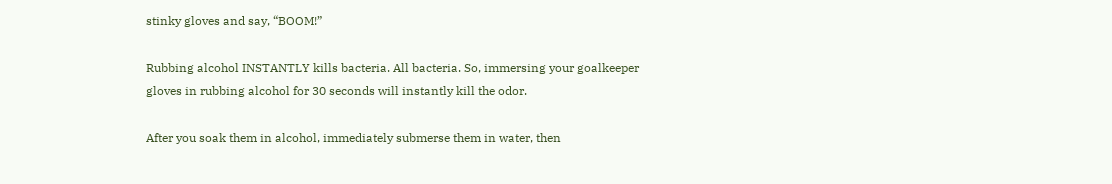stinky gloves and say, “BOOM!”

Rubbing alcohol INSTANTLY kills bacteria. All bacteria. So, immersing your goalkeeper gloves in rubbing alcohol for 30 seconds will instantly kill the odor.

After you soak them in alcohol, immediately submerse them in water, then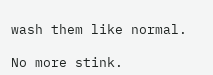wash them like normal.

No more stink.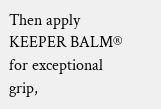Then apply KEEPER BALM® for exceptional grip,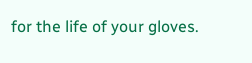for the life of your gloves.